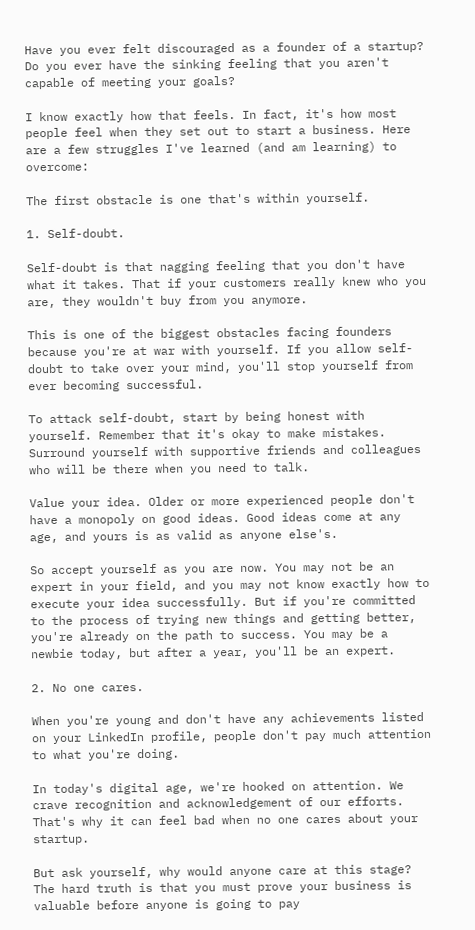Have you ever felt discouraged as a founder of a startup? Do you ever have the sinking feeling that you aren't capable of meeting your goals?

I know exactly how that feels. In fact, it's how most people feel when they set out to start a business. Here are a few struggles I've learned (and am learning) to overcome:

The first obstacle is one that's within yourself.

1. Self-doubt.

Self-doubt is that nagging feeling that you don't have what it takes. That if your customers really knew who you are, they wouldn't buy from you anymore.

This is one of the biggest obstacles facing founders because you're at war with yourself. If you allow self-doubt to take over your mind, you'll stop yourself from ever becoming successful.

To attack self-doubt, start by being honest with yourself. Remember that it's okay to make mistakes. Surround yourself with supportive friends and colleagues who will be there when you need to talk.

Value your idea. Older or more experienced people don't have a monopoly on good ideas. Good ideas come at any age, and yours is as valid as anyone else's.

So accept yourself as you are now. You may not be an expert in your field, and you may not know exactly how to execute your idea successfully. But if you're committed to the process of trying new things and getting better, you're already on the path to success. You may be a newbie today, but after a year, you'll be an expert.

2. No one cares.

When you're young and don't have any achievements listed on your LinkedIn profile, people don't pay much attention to what you're doing.

In today's digital age, we're hooked on attention. We crave recognition and acknowledgement of our efforts. That's why it can feel bad when no one cares about your startup.

But ask yourself, why would anyone care at this stage? The hard truth is that you must prove your business is valuable before anyone is going to pay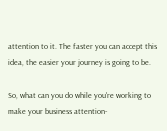attention to it. The faster you can accept this idea, the easier your journey is going to be.

So, what can you do while you're working to make your business attention-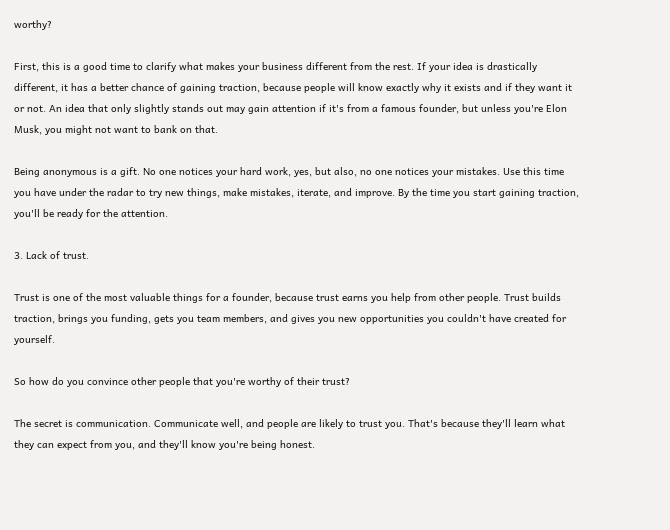worthy?

First, this is a good time to clarify what makes your business different from the rest. If your idea is drastically different, it has a better chance of gaining traction, because people will know exactly why it exists and if they want it or not. An idea that only slightly stands out may gain attention if it's from a famous founder, but unless you're Elon Musk, you might not want to bank on that.

Being anonymous is a gift. No one notices your hard work, yes, but also, no one notices your mistakes. Use this time you have under the radar to try new things, make mistakes, iterate, and improve. By the time you start gaining traction, you'll be ready for the attention.

3. Lack of trust.

Trust is one of the most valuable things for a founder, because trust earns you help from other people. Trust builds traction, brings you funding, gets you team members, and gives you new opportunities you couldn't have created for yourself.

So how do you convince other people that you're worthy of their trust?

The secret is communication. Communicate well, and people are likely to trust you. That's because they'll learn what they can expect from you, and they'll know you're being honest.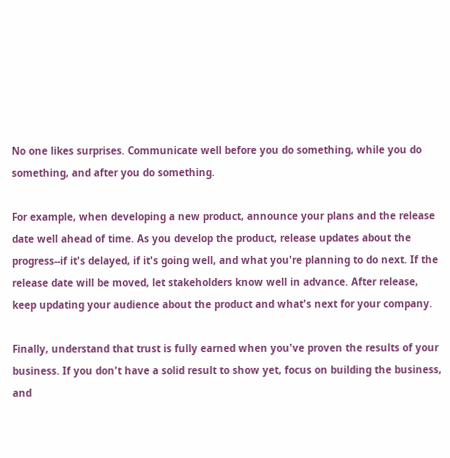No one likes surprises. Communicate well before you do something, while you do something, and after you do something.

For example, when developing a new product, announce your plans and the release date well ahead of time. As you develop the product, release updates about the progress--if it's delayed, if it's going well, and what you're planning to do next. If the release date will be moved, let stakeholders know well in advance. After release, keep updating your audience about the product and what's next for your company.

Finally, understand that trust is fully earned when you've proven the results of your business. If you don't have a solid result to show yet, focus on building the business, and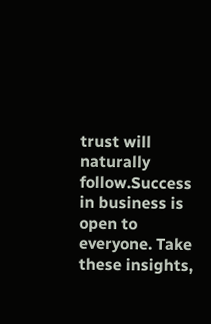trust will naturally follow.Success in business is open to everyone. Take these insights,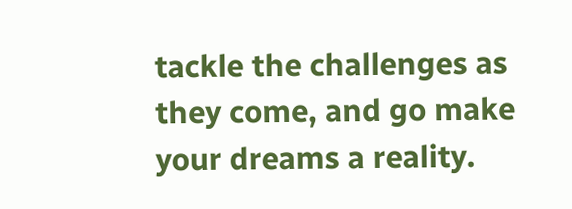tackle the challenges as they come, and go make your dreams a reality.